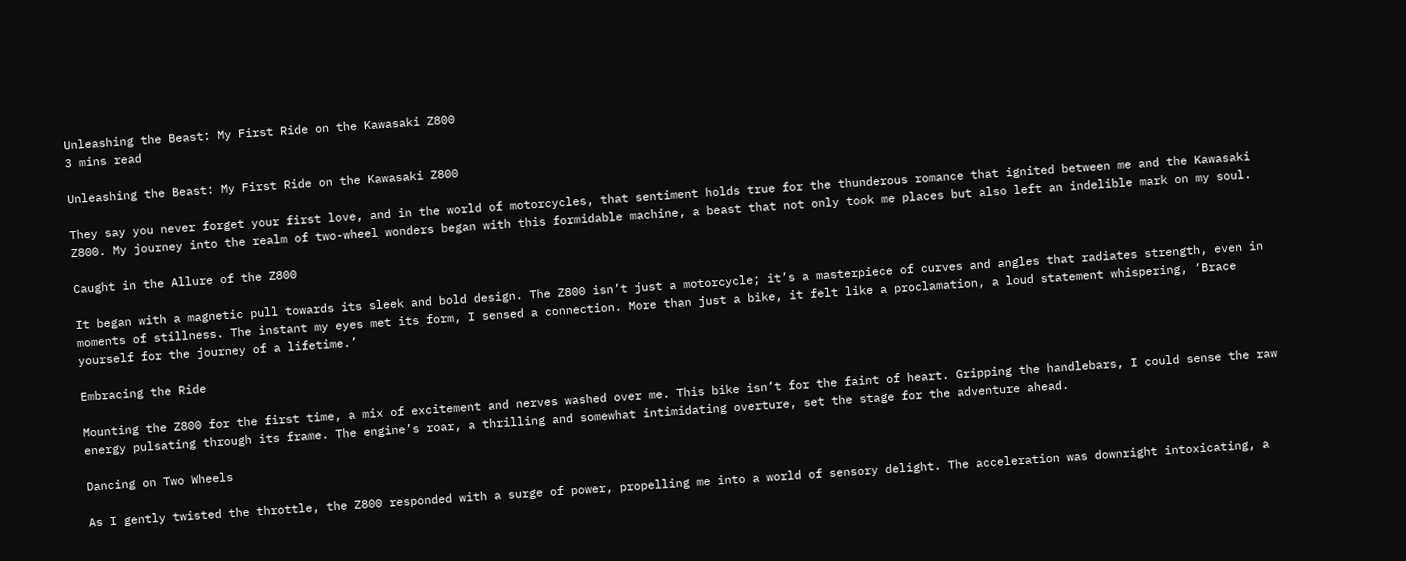Unleashing the Beast: My First Ride on the Kawasaki Z800
3 mins read

Unleashing the Beast: My First Ride on the Kawasaki Z800

They say you never forget your first love, and in the world of motorcycles, that sentiment holds true for the thunderous romance that ignited between me and the Kawasaki Z800. My journey into the realm of two-wheel wonders began with this formidable machine, a beast that not only took me places but also left an indelible mark on my soul.

Caught in the Allure of the Z800

It began with a magnetic pull towards its sleek and bold design. The Z800 isn’t just a motorcycle; it’s a masterpiece of curves and angles that radiates strength, even in moments of stillness. The instant my eyes met its form, I sensed a connection. More than just a bike, it felt like a proclamation, a loud statement whispering, ‘Brace yourself for the journey of a lifetime.’

Embracing the Ride

Mounting the Z800 for the first time, a mix of excitement and nerves washed over me. This bike isn’t for the faint of heart. Gripping the handlebars, I could sense the raw energy pulsating through its frame. The engine’s roar, a thrilling and somewhat intimidating overture, set the stage for the adventure ahead.

Dancing on Two Wheels

As I gently twisted the throttle, the Z800 responded with a surge of power, propelling me into a world of sensory delight. The acceleration was downright intoxicating, a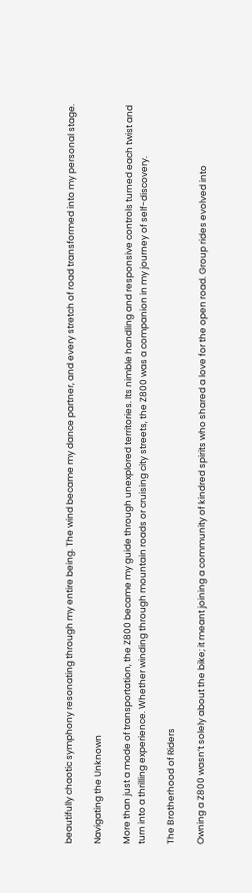beautifully chaotic symphony resonating through my entire being. The wind became my dance partner, and every stretch of road transformed into my personal stage.

Navigating the Unknown

More than just a mode of transportation, the Z800 became my guide through unexplored territories. Its nimble handling and responsive controls turned each twist and turn into a thrilling experience. Whether winding through mountain roads or cruising city streets, the Z800 was a companion in my journey of self-discovery.

The Brotherhood of Riders

Owning a Z800 wasn’t solely about the bike; it meant joining a community of kindred spirits who shared a love for the open road. Group rides evolved into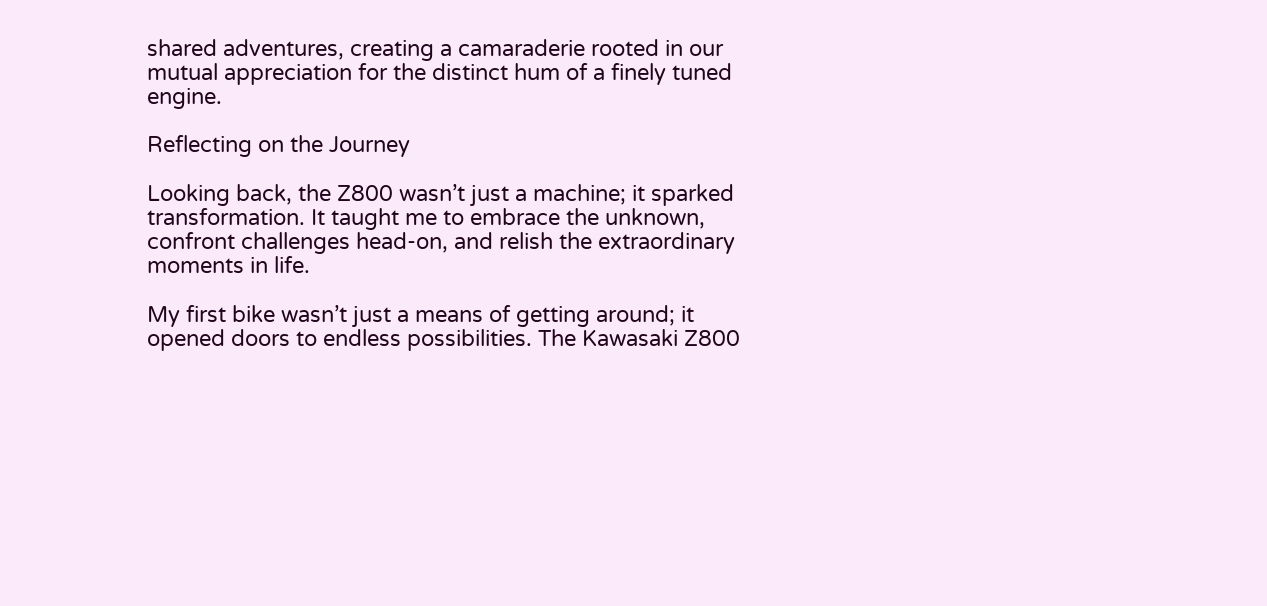shared adventures, creating a camaraderie rooted in our mutual appreciation for the distinct hum of a finely tuned engine.

Reflecting on the Journey

Looking back, the Z800 wasn’t just a machine; it sparked transformation. It taught me to embrace the unknown, confront challenges head-on, and relish the extraordinary moments in life.

My first bike wasn’t just a means of getting around; it opened doors to endless possibilities. The Kawasaki Z800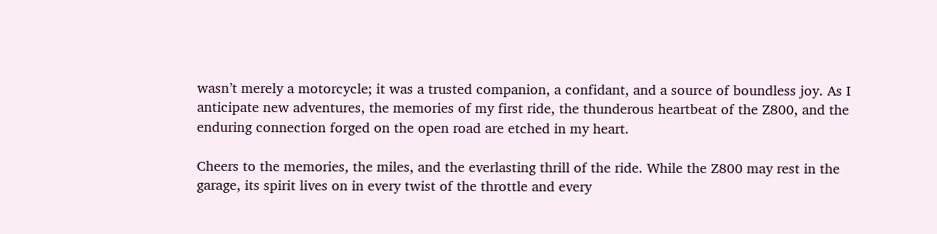wasn’t merely a motorcycle; it was a trusted companion, a confidant, and a source of boundless joy. As I anticipate new adventures, the memories of my first ride, the thunderous heartbeat of the Z800, and the enduring connection forged on the open road are etched in my heart.

Cheers to the memories, the miles, and the everlasting thrill of the ride. While the Z800 may rest in the garage, its spirit lives on in every twist of the throttle and every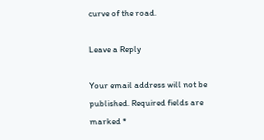curve of the road.

Leave a Reply

Your email address will not be published. Required fields are marked *